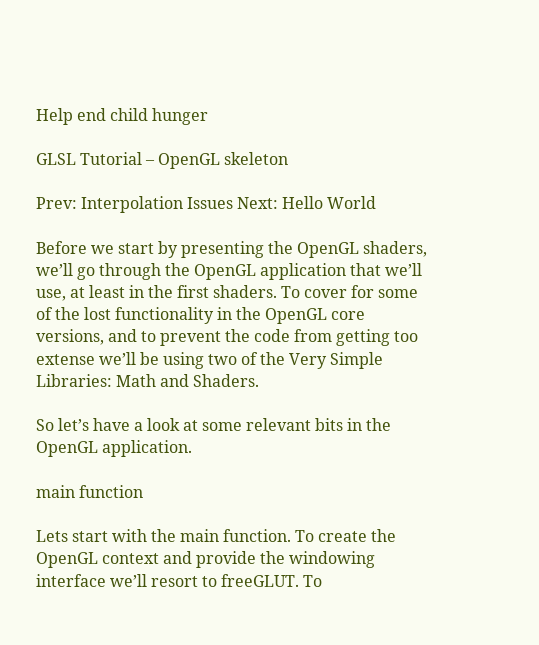Help end child hunger

GLSL Tutorial – OpenGL skeleton

Prev: Interpolation Issues Next: Hello World

Before we start by presenting the OpenGL shaders, we’ll go through the OpenGL application that we’ll use, at least in the first shaders. To cover for some of the lost functionality in the OpenGL core versions, and to prevent the code from getting too extense we’ll be using two of the Very Simple Libraries: Math and Shaders.

So let’s have a look at some relevant bits in the OpenGL application.

main function

Lets start with the main function. To create the OpenGL context and provide the windowing interface we’ll resort to freeGLUT. To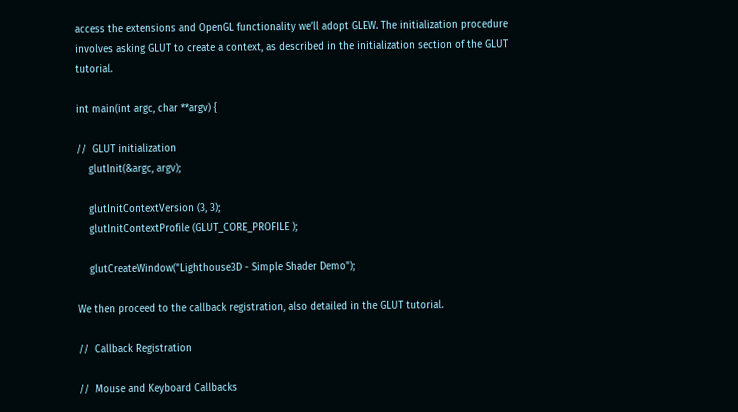access the extensions and OpenGL functionality we’ll adopt GLEW. The initialization procedure involves asking GLUT to create a context, as described in the initialization section of the GLUT tutorial.

int main(int argc, char **argv) {

//  GLUT initialization
    glutInit(&argc, argv);

    glutInitContextVersion (3, 3);
    glutInitContextProfile (GLUT_CORE_PROFILE );

    glutCreateWindow("Lighthouse3D - Simple Shader Demo");

We then proceed to the callback registration, also detailed in the GLUT tutorial.

//  Callback Registration

//  Mouse and Keyboard Callbacks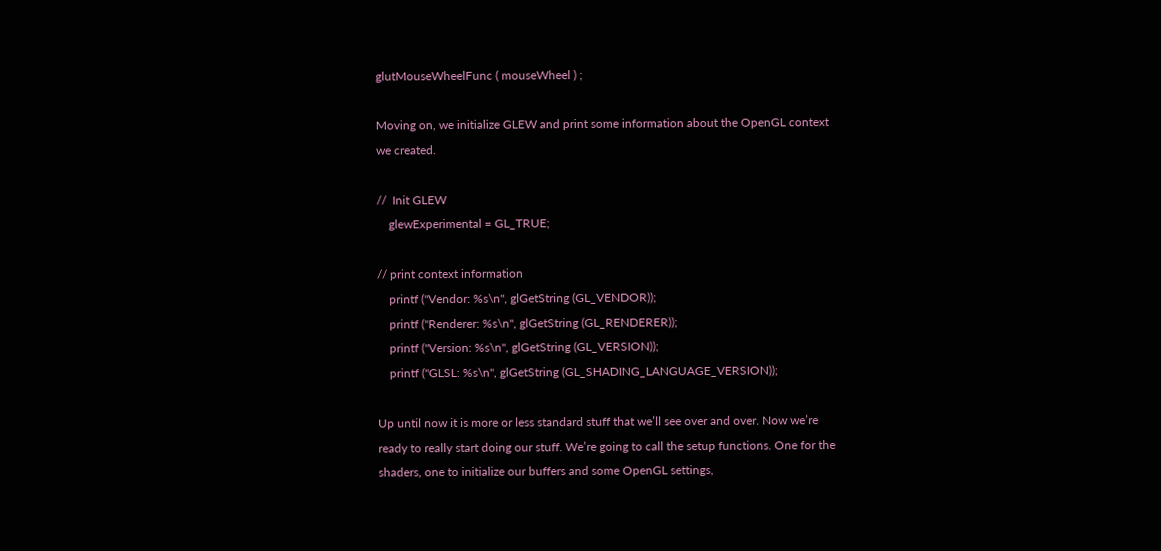glutMouseWheelFunc ( mouseWheel ) ;

Moving on, we initialize GLEW and print some information about the OpenGL context we created.

//  Init GLEW
    glewExperimental = GL_TRUE;

// print context information
    printf ("Vendor: %s\n", glGetString (GL_VENDOR));
    printf ("Renderer: %s\n", glGetString (GL_RENDERER));
    printf ("Version: %s\n", glGetString (GL_VERSION));
    printf ("GLSL: %s\n", glGetString (GL_SHADING_LANGUAGE_VERSION));

Up until now it is more or less standard stuff that we’ll see over and over. Now we’re ready to really start doing our stuff. We’re going to call the setup functions. One for the shaders, one to initialize our buffers and some OpenGL settings,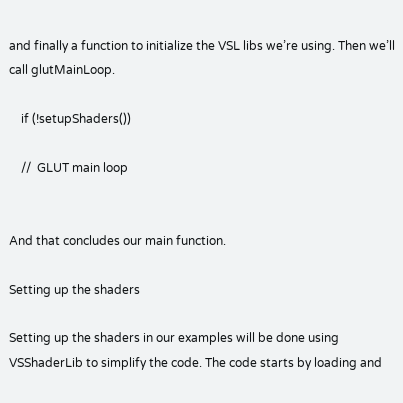and finally a function to initialize the VSL libs we’re using. Then we’ll call glutMainLoop.

    if (!setupShaders())

    //  GLUT main loop


And that concludes our main function.

Setting up the shaders

Setting up the shaders in our examples will be done using VSShaderLib to simplify the code. The code starts by loading and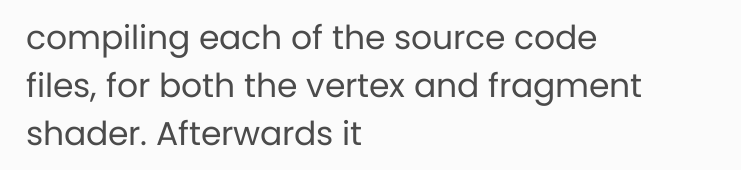compiling each of the source code files, for both the vertex and fragment shader. Afterwards it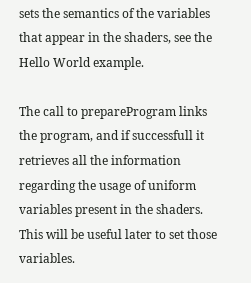sets the semantics of the variables that appear in the shaders, see the Hello World example.

The call to prepareProgram links the program, and if successfull it retrieves all the information regarding the usage of uniform variables present in the shaders. This will be useful later to set those variables.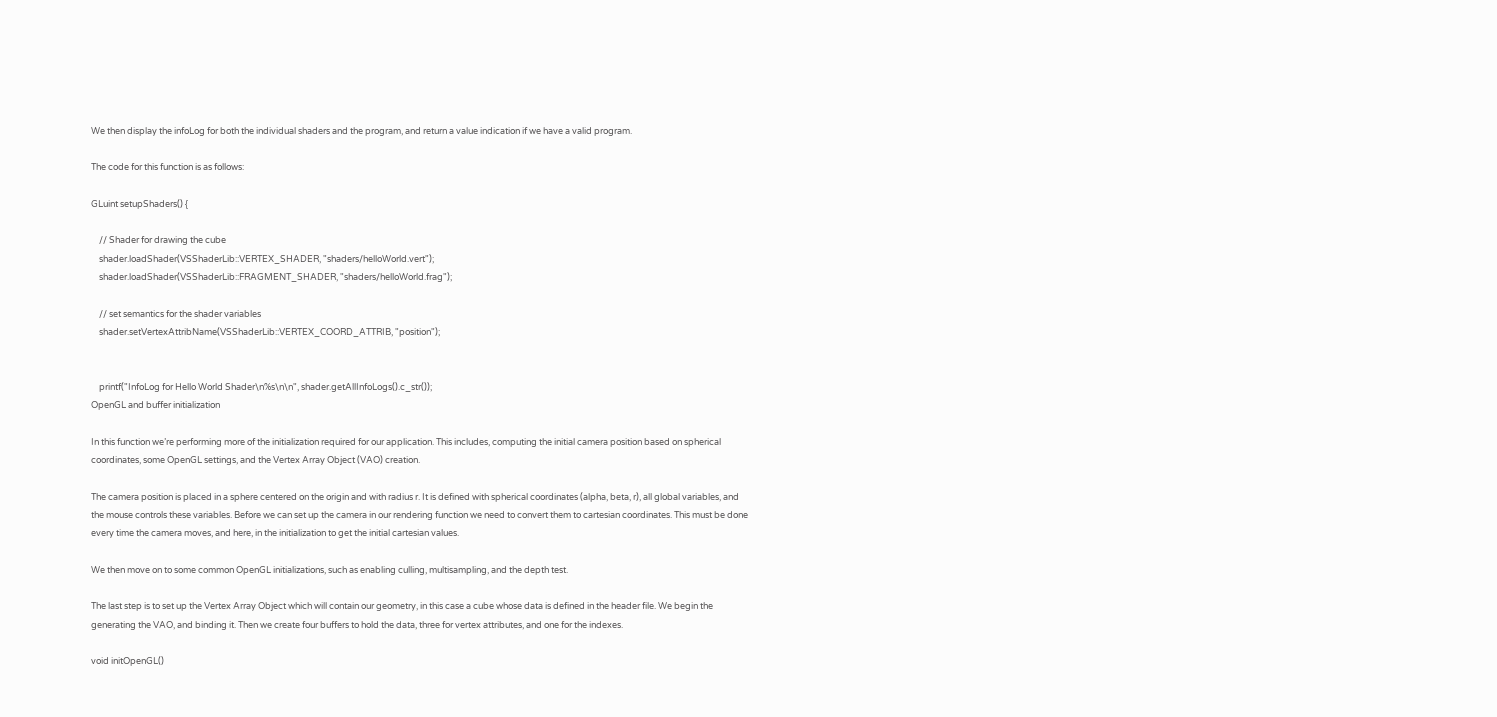We then display the infoLog for both the individual shaders and the program, and return a value indication if we have a valid program.

The code for this function is as follows:

GLuint setupShaders() {

    // Shader for drawing the cube
    shader.loadShader(VSShaderLib::VERTEX_SHADER, "shaders/helloWorld.vert");
    shader.loadShader(VSShaderLib::FRAGMENT_SHADER, "shaders/helloWorld.frag");

    // set semantics for the shader variables
    shader.setVertexAttribName(VSShaderLib::VERTEX_COORD_ATTRIB, "position");


    printf("InfoLog for Hello World Shader\n%s\n\n", shader.getAllInfoLogs().c_str());
OpenGL and buffer initialization

In this function we’re performing more of the initialization required for our application. This includes, computing the initial camera position based on spherical coordinates, some OpenGL settings, and the Vertex Array Object (VAO) creation.

The camera position is placed in a sphere centered on the origin and with radius r. It is defined with spherical coordinates (alpha, beta, r), all global variables, and the mouse controls these variables. Before we can set up the camera in our rendering function we need to convert them to cartesian coordinates. This must be done every time the camera moves, and here, in the initialization to get the initial cartesian values.

We then move on to some common OpenGL initializations, such as enabling culling, multisampling, and the depth test.

The last step is to set up the Vertex Array Object which will contain our geometry, in this case a cube whose data is defined in the header file. We begin the generating the VAO, and binding it. Then we create four buffers to hold the data, three for vertex attributes, and one for the indexes.

void initOpenGL()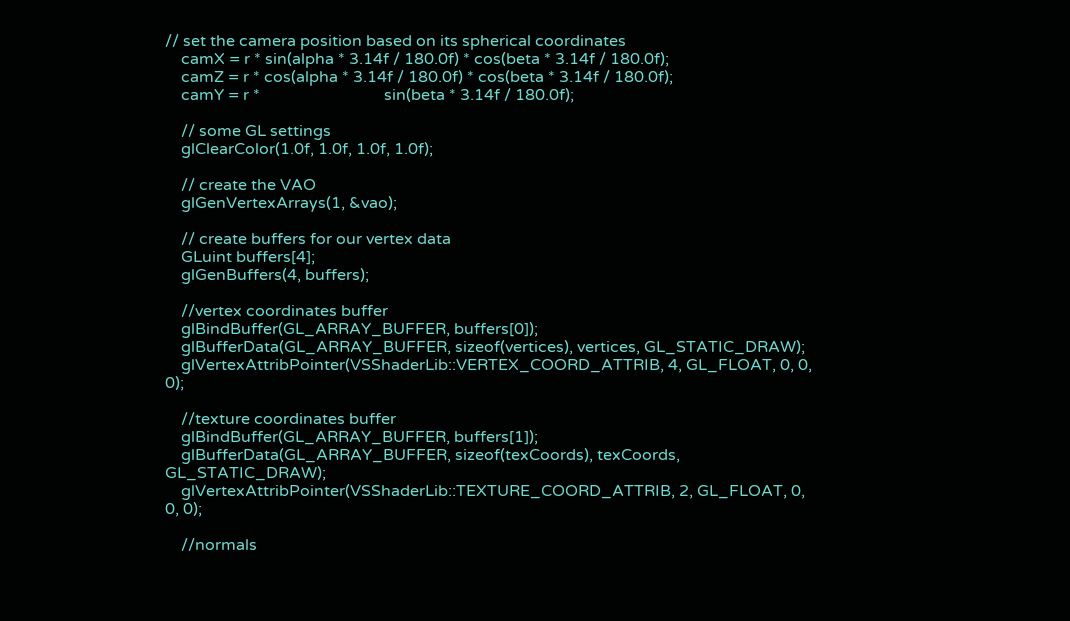// set the camera position based on its spherical coordinates
    camX = r * sin(alpha * 3.14f / 180.0f) * cos(beta * 3.14f / 180.0f);
    camZ = r * cos(alpha * 3.14f / 180.0f) * cos(beta * 3.14f / 180.0f);
    camY = r *                               sin(beta * 3.14f / 180.0f);

    // some GL settings
    glClearColor(1.0f, 1.0f, 1.0f, 1.0f);

    // create the VAO
    glGenVertexArrays(1, &vao);

    // create buffers for our vertex data
    GLuint buffers[4];
    glGenBuffers(4, buffers);

    //vertex coordinates buffer
    glBindBuffer(GL_ARRAY_BUFFER, buffers[0]);
    glBufferData(GL_ARRAY_BUFFER, sizeof(vertices), vertices, GL_STATIC_DRAW);
    glVertexAttribPointer(VSShaderLib::VERTEX_COORD_ATTRIB, 4, GL_FLOAT, 0, 0, 0);

    //texture coordinates buffer
    glBindBuffer(GL_ARRAY_BUFFER, buffers[1]);
    glBufferData(GL_ARRAY_BUFFER, sizeof(texCoords), texCoords, GL_STATIC_DRAW);
    glVertexAttribPointer(VSShaderLib::TEXTURE_COORD_ATTRIB, 2, GL_FLOAT, 0, 0, 0);

    //normals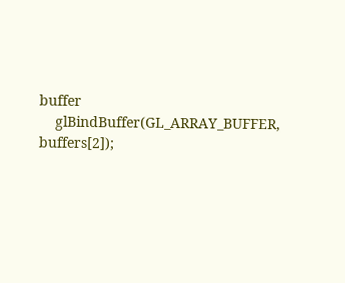buffer
    glBindBuffer(GL_ARRAY_BUFFER, buffers[2]);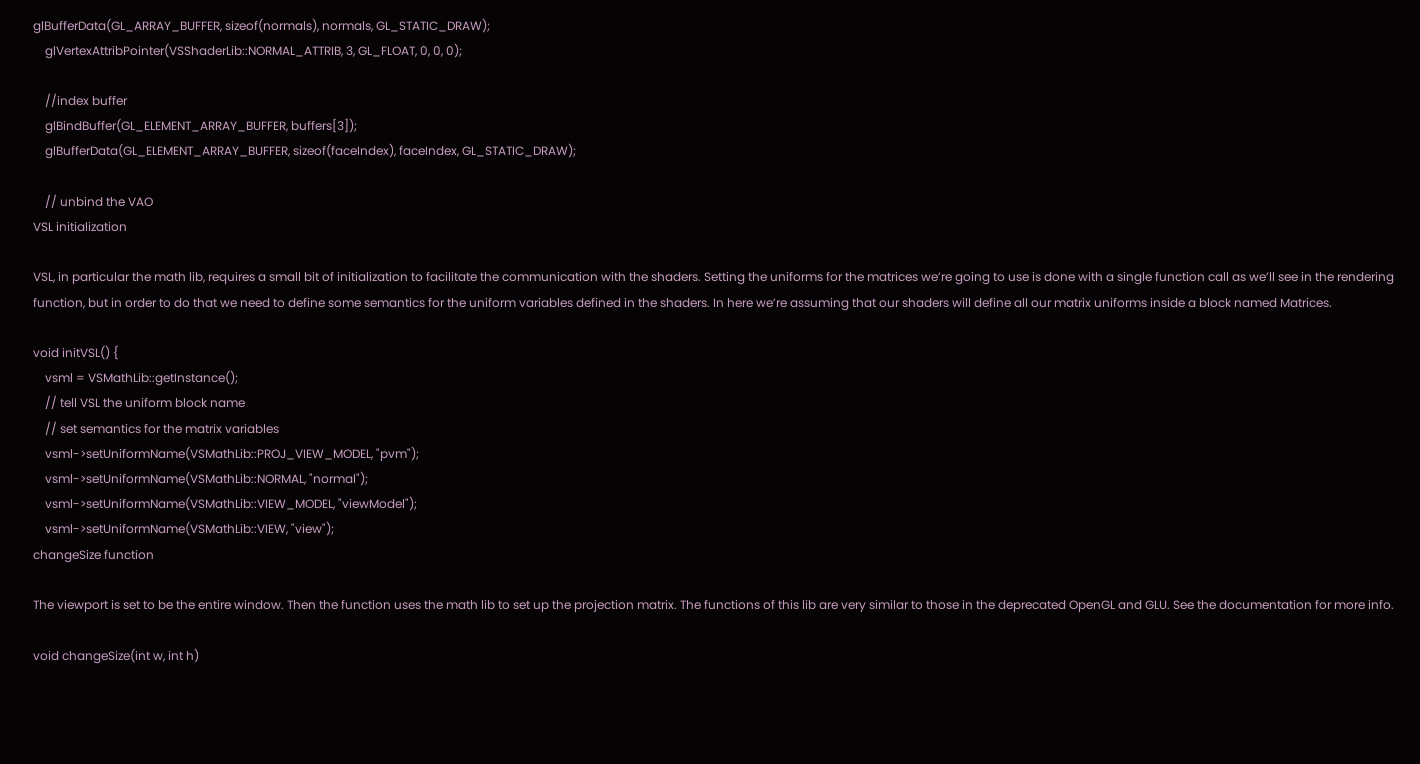glBufferData(GL_ARRAY_BUFFER, sizeof(normals), normals, GL_STATIC_DRAW);
    glVertexAttribPointer(VSShaderLib::NORMAL_ATTRIB, 3, GL_FLOAT, 0, 0, 0);

    //index buffer
    glBindBuffer(GL_ELEMENT_ARRAY_BUFFER, buffers[3]);
    glBufferData(GL_ELEMENT_ARRAY_BUFFER, sizeof(faceIndex), faceIndex, GL_STATIC_DRAW);

    // unbind the VAO
VSL initialization

VSL, in particular the math lib, requires a small bit of initialization to facilitate the communication with the shaders. Setting the uniforms for the matrices we’re going to use is done with a single function call as we’ll see in the rendering function, but in order to do that we need to define some semantics for the uniform variables defined in the shaders. In here we’re assuming that our shaders will define all our matrix uniforms inside a block named Matrices.

void initVSL() {
    vsml = VSMathLib::getInstance();
    // tell VSL the uniform block name
    // set semantics for the matrix variables
    vsml->setUniformName(VSMathLib::PROJ_VIEW_MODEL, "pvm");
    vsml->setUniformName(VSMathLib::NORMAL, "normal");
    vsml->setUniformName(VSMathLib::VIEW_MODEL, "viewModel");
    vsml->setUniformName(VSMathLib::VIEW, "view");
changeSize function

The viewport is set to be the entire window. Then the function uses the math lib to set up the projection matrix. The functions of this lib are very similar to those in the deprecated OpenGL and GLU. See the documentation for more info.

void changeSize(int w, int h)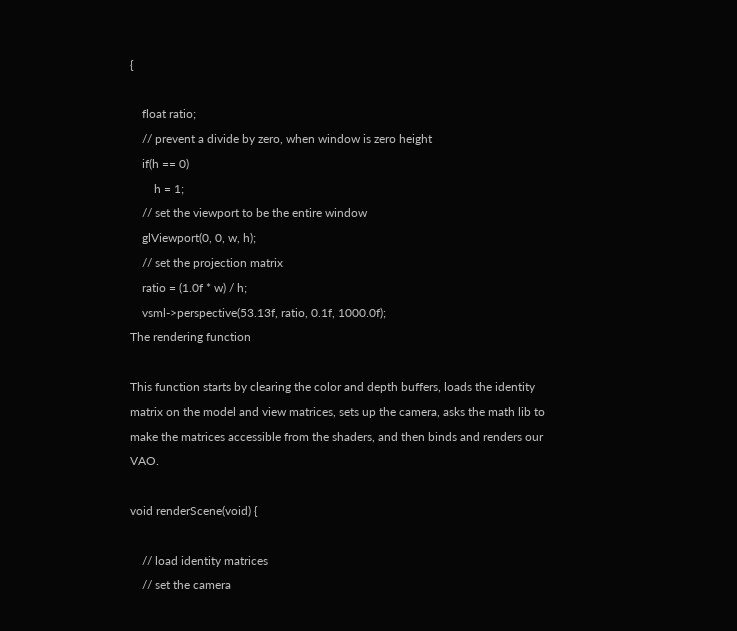{

    float ratio;
    // prevent a divide by zero, when window is zero height
    if(h == 0)
        h = 1;
    // set the viewport to be the entire window
    glViewport(0, 0, w, h);
    // set the projection matrix
    ratio = (1.0f * w) / h;
    vsml->perspective(53.13f, ratio, 0.1f, 1000.0f);
The rendering function

This function starts by clearing the color and depth buffers, loads the identity matrix on the model and view matrices, sets up the camera, asks the math lib to make the matrices accessible from the shaders, and then binds and renders our VAO.

void renderScene(void) {

    // load identity matrices
    // set the camera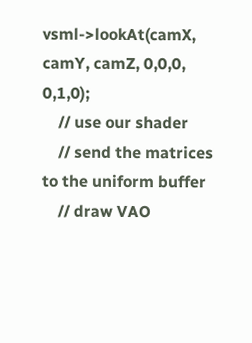vsml->lookAt(camX, camY, camZ, 0,0,0, 0,1,0);
    // use our shader
    // send the matrices to the uniform buffer
    // draw VAO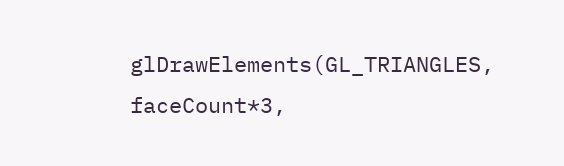glDrawElements(GL_TRIANGLES, faceCount*3,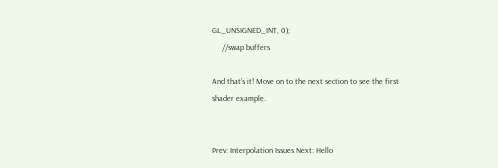GL_UNSIGNED_INT, 0);
     //swap buffers

And that’s it! Move on to the next section to see the first shader example.


Prev: Interpolation Issues Next: Hello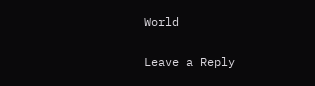World

Leave a Reply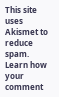This site uses Akismet to reduce spam. Learn how your comment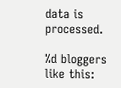data is processed.

%d bloggers like this: